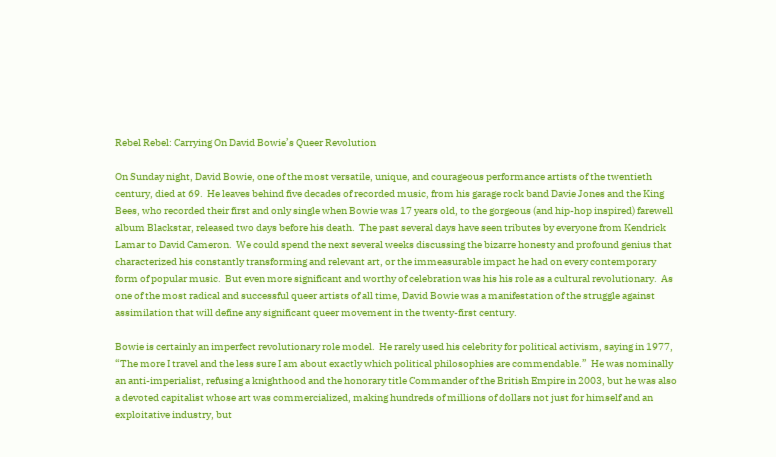Rebel Rebel: Carrying On David Bowie’s Queer Revolution

On Sunday night, David Bowie, one of the most versatile, unique, and courageous performance artists of the twentieth century, died at 69.  He leaves behind five decades of recorded music, from his garage rock band Davie Jones and the King Bees, who recorded their first and only single when Bowie was 17 years old, to the gorgeous (and hip-hop inspired) farewell album Blackstar, released two days before his death.  The past several days have seen tributes by everyone from Kendrick Lamar to David Cameron.  We could spend the next several weeks discussing the bizarre honesty and profound genius that characterized his constantly transforming and relevant art, or the immeasurable impact he had on every contemporary form of popular music.  But even more significant and worthy of celebration was his his role as a cultural revolutionary.  As one of the most radical and successful queer artists of all time, David Bowie was a manifestation of the struggle against assimilation that will define any significant queer movement in the twenty-first century.

Bowie is certainly an imperfect revolutionary role model.  He rarely used his celebrity for political activism, saying in 1977, “The more I travel and the less sure I am about exactly which political philosophies are commendable.”  He was nominally an anti-imperialist, refusing a knighthood and the honorary title Commander of the British Empire in 2003, but he was also a devoted capitalist whose art was commercialized, making hundreds of millions of dollars not just for himself and an exploitative industry, but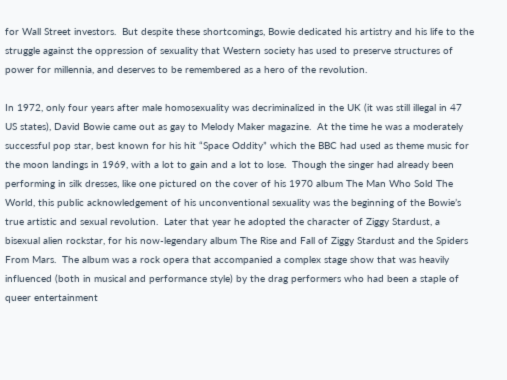for Wall Street investors.  But despite these shortcomings, Bowie dedicated his artistry and his life to the struggle against the oppression of sexuality that Western society has used to preserve structures of power for millennia, and deserves to be remembered as a hero of the revolution.

In 1972, only four years after male homosexuality was decriminalized in the UK (it was still illegal in 47 US states), David Bowie came out as gay to Melody Maker magazine.  At the time he was a moderately successful pop star, best known for his hit “Space Oddity” which the BBC had used as theme music for the moon landings in 1969, with a lot to gain and a lot to lose.  Though the singer had already been performing in silk dresses, like one pictured on the cover of his 1970 album The Man Who Sold The World, this public acknowledgement of his unconventional sexuality was the beginning of the Bowie’s true artistic and sexual revolution.  Later that year he adopted the character of Ziggy Stardust, a bisexual alien rockstar, for his now-legendary album The Rise and Fall of Ziggy Stardust and the Spiders From Mars.  The album was a rock opera that accompanied a complex stage show that was heavily influenced (both in musical and performance style) by the drag performers who had been a staple of queer entertainment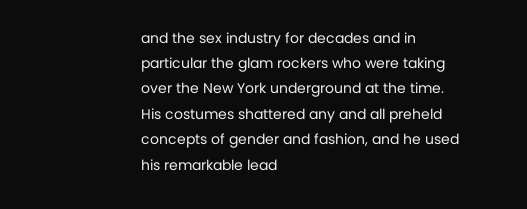and the sex industry for decades and in particular the glam rockers who were taking over the New York underground at the time.  His costumes shattered any and all preheld concepts of gender and fashion, and he used his remarkable lead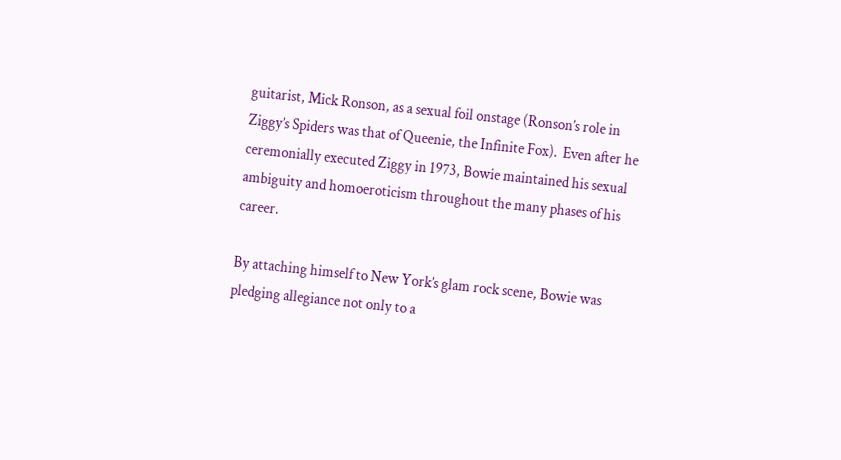guitarist, Mick Ronson, as a sexual foil onstage (Ronson’s role in Ziggy’s Spiders was that of Queenie, the Infinite Fox).  Even after he ceremonially executed Ziggy in 1973, Bowie maintained his sexual ambiguity and homoeroticism throughout the many phases of his career.

By attaching himself to New York’s glam rock scene, Bowie was pledging allegiance not only to a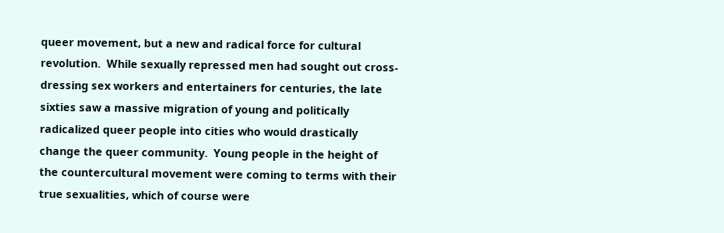queer movement, but a new and radical force for cultural revolution.  While sexually repressed men had sought out cross-dressing sex workers and entertainers for centuries, the late sixties saw a massive migration of young and politically radicalized queer people into cities who would drastically change the queer community.  Young people in the height of the countercultural movement were coming to terms with their true sexualities, which of course were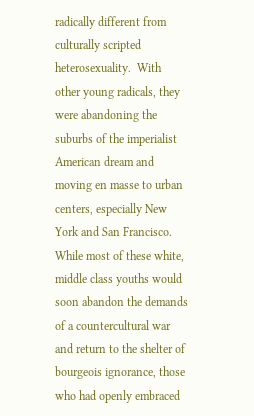radically different from culturally scripted heterosexuality.  With other young radicals, they were abandoning the suburbs of the imperialist American dream and moving en masse to urban centers, especially New York and San Francisco.  While most of these white, middle class youths would soon abandon the demands of a countercultural war and return to the shelter of bourgeois ignorance, those who had openly embraced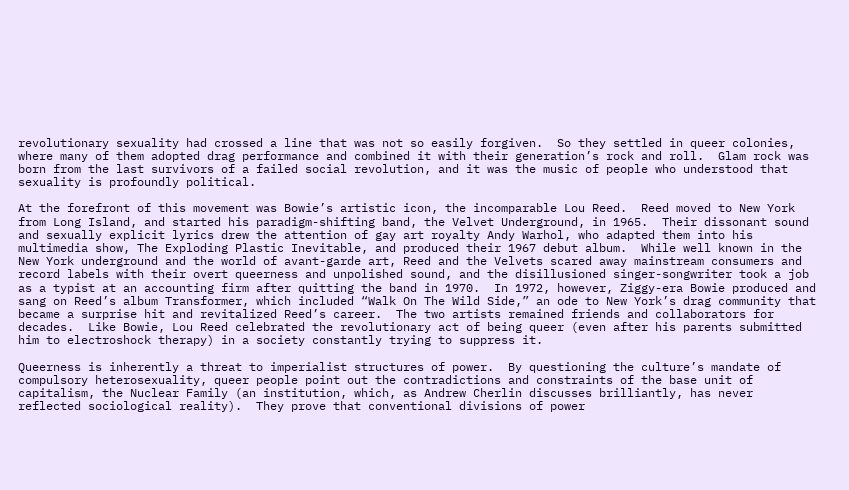revolutionary sexuality had crossed a line that was not so easily forgiven.  So they settled in queer colonies, where many of them adopted drag performance and combined it with their generation’s rock and roll.  Glam rock was born from the last survivors of a failed social revolution, and it was the music of people who understood that sexuality is profoundly political.

At the forefront of this movement was Bowie’s artistic icon, the incomparable Lou Reed.  Reed moved to New York from Long Island, and started his paradigm-shifting band, the Velvet Underground, in 1965.  Their dissonant sound and sexually explicit lyrics drew the attention of gay art royalty Andy Warhol, who adapted them into his multimedia show, The Exploding Plastic Inevitable, and produced their 1967 debut album.  While well known in the New York underground and the world of avant-garde art, Reed and the Velvets scared away mainstream consumers and record labels with their overt queerness and unpolished sound, and the disillusioned singer-songwriter took a job as a typist at an accounting firm after quitting the band in 1970.  In 1972, however, Ziggy-era Bowie produced and sang on Reed’s album Transformer, which included “Walk On The Wild Side,” an ode to New York’s drag community that became a surprise hit and revitalized Reed’s career.  The two artists remained friends and collaborators for decades.  Like Bowie, Lou Reed celebrated the revolutionary act of being queer (even after his parents submitted him to electroshock therapy) in a society constantly trying to suppress it.

Queerness is inherently a threat to imperialist structures of power.  By questioning the culture’s mandate of compulsory heterosexuality, queer people point out the contradictions and constraints of the base unit of capitalism, the Nuclear Family (an institution, which, as Andrew Cherlin discusses brilliantly, has never reflected sociological reality).  They prove that conventional divisions of power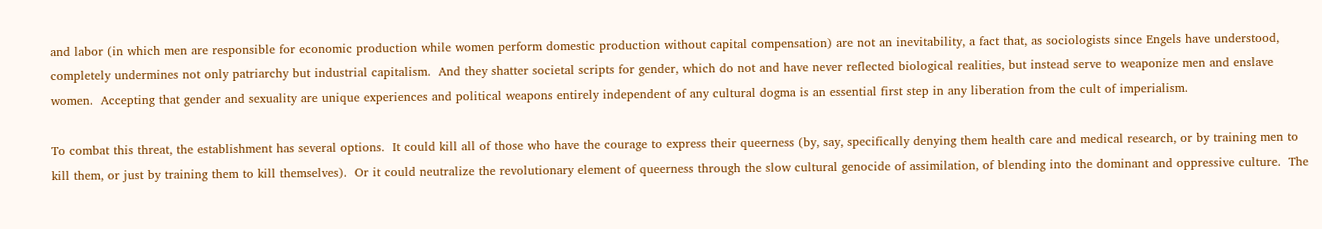and labor (in which men are responsible for economic production while women perform domestic production without capital compensation) are not an inevitability, a fact that, as sociologists since Engels have understood, completely undermines not only patriarchy but industrial capitalism.  And they shatter societal scripts for gender, which do not and have never reflected biological realities, but instead serve to weaponize men and enslave women.  Accepting that gender and sexuality are unique experiences and political weapons entirely independent of any cultural dogma is an essential first step in any liberation from the cult of imperialism.

To combat this threat, the establishment has several options.  It could kill all of those who have the courage to express their queerness (by, say, specifically denying them health care and medical research, or by training men to kill them, or just by training them to kill themselves).  Or it could neutralize the revolutionary element of queerness through the slow cultural genocide of assimilation, of blending into the dominant and oppressive culture.  The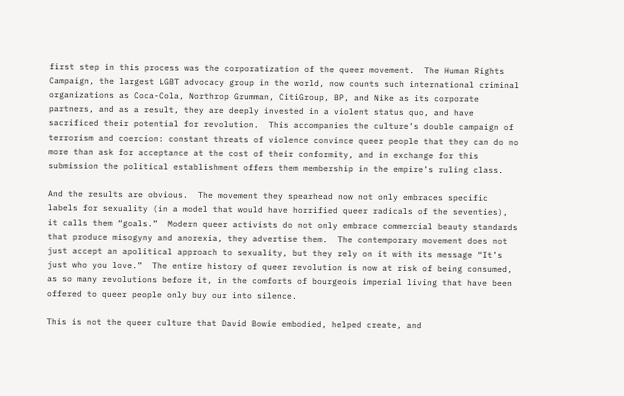first step in this process was the corporatization of the queer movement.  The Human Rights Campaign, the largest LGBT advocacy group in the world, now counts such international criminal organizations as Coca-Cola, Northrop Grumman, CitiGroup, BP, and Nike as its corporate partners, and as a result, they are deeply invested in a violent status quo, and have sacrificed their potential for revolution.  This accompanies the culture’s double campaign of terrorism and coercion: constant threats of violence convince queer people that they can do no more than ask for acceptance at the cost of their conformity, and in exchange for this submission the political establishment offers them membership in the empire’s ruling class.

And the results are obvious.  The movement they spearhead now not only embraces specific labels for sexuality (in a model that would have horrified queer radicals of the seventies), it calls them “goals.”  Modern queer activists do not only embrace commercial beauty standards that produce misogyny and anorexia, they advertise them.  The contemporary movement does not just accept an apolitical approach to sexuality, but they rely on it with its message “It’s just who you love.”  The entire history of queer revolution is now at risk of being consumed, as so many revolutions before it, in the comforts of bourgeois imperial living that have been offered to queer people only buy our into silence.

This is not the queer culture that David Bowie embodied, helped create, and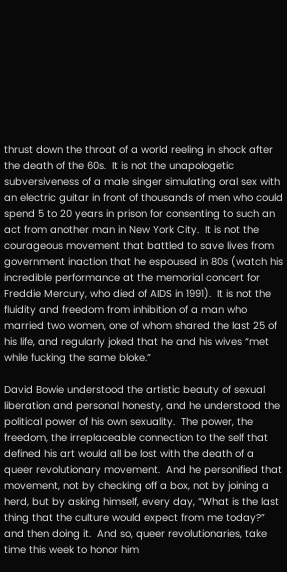thrust down the throat of a world reeling in shock after the death of the 60s.  It is not the unapologetic subversiveness of a male singer simulating oral sex with an electric guitar in front of thousands of men who could spend 5 to 20 years in prison for consenting to such an act from another man in New York City.  It is not the courageous movement that battled to save lives from government inaction that he espoused in 80s (watch his incredible performance at the memorial concert for Freddie Mercury, who died of AIDS in 1991).  It is not the fluidity and freedom from inhibition of a man who married two women, one of whom shared the last 25 of his life, and regularly joked that he and his wives “met while fucking the same bloke.”

David Bowie understood the artistic beauty of sexual liberation and personal honesty, and he understood the political power of his own sexuality.  The power, the freedom, the irreplaceable connection to the self that defined his art would all be lost with the death of a queer revolutionary movement.  And he personified that movement, not by checking off a box, not by joining a herd, but by asking himself, every day, “What is the last thing that the culture would expect from me today?” and then doing it.  And so, queer revolutionaries, take time this week to honor him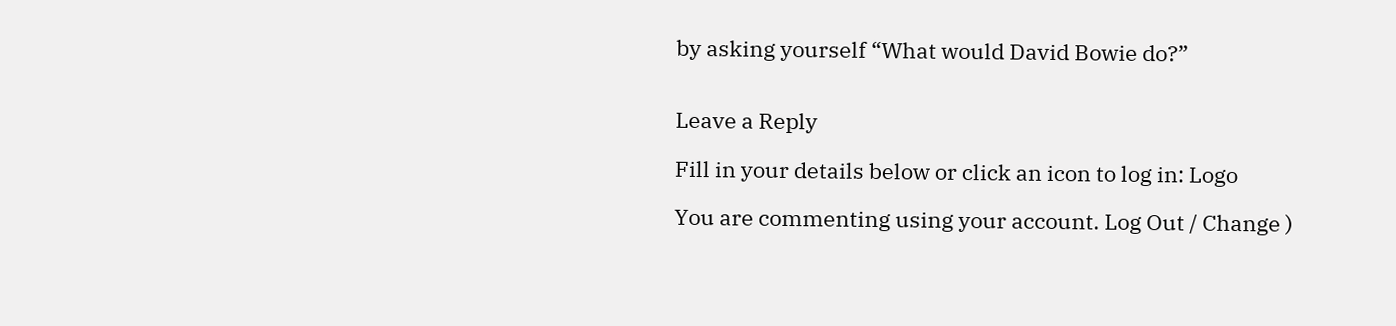by asking yourself “What would David Bowie do?”


Leave a Reply

Fill in your details below or click an icon to log in: Logo

You are commenting using your account. Log Out / Change )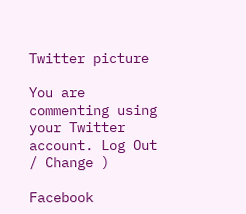Twitter picture

You are commenting using your Twitter account. Log Out / Change )

Facebook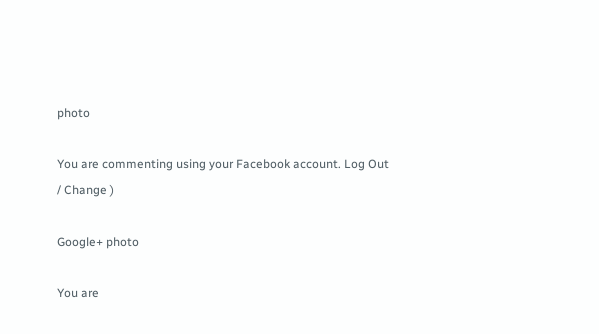photo

You are commenting using your Facebook account. Log Out / Change )

Google+ photo

You are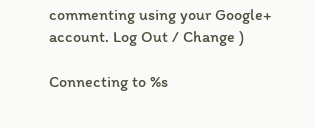commenting using your Google+ account. Log Out / Change )

Connecting to %s